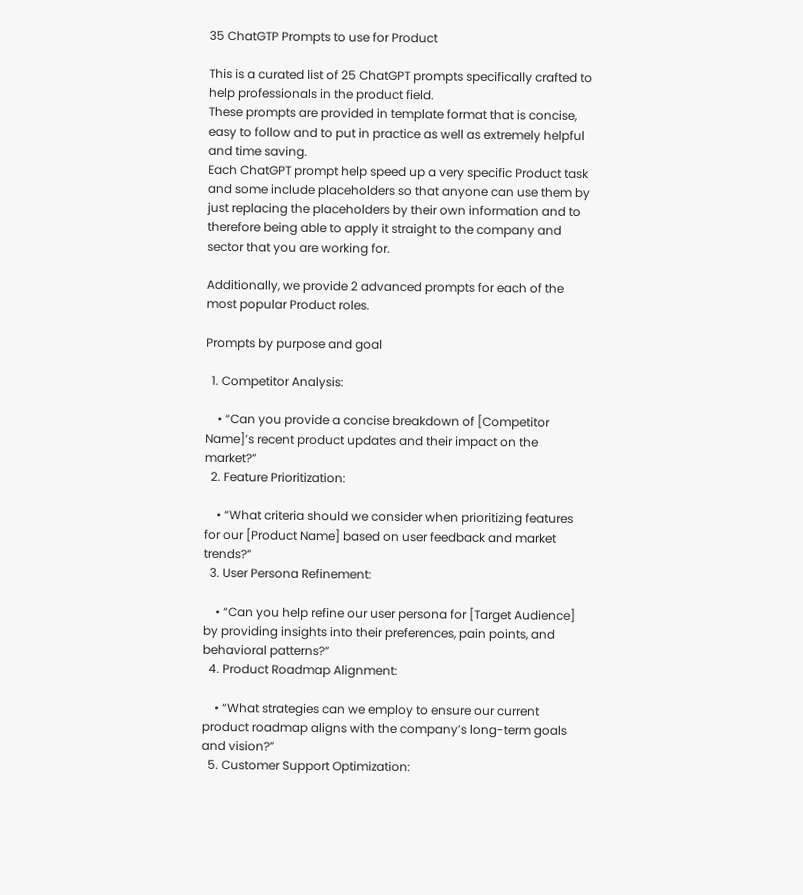35 ChatGTP Prompts to use for Product

This is a curated list of 25 ChatGPT prompts specifically crafted to help professionals in the product field.
These prompts are provided in template format that is concise, easy to follow and to put in practice as well as extremely helpful and time saving.
Each ChatGPT prompt help speed up a very specific Product task and some include placeholders so that anyone can use them by just replacing the placeholders by their own information and to therefore being able to apply it straight to the company and sector that you are working for.

Additionally, we provide 2 advanced prompts for each of the most popular Product roles.

Prompts by purpose and goal

  1. Competitor Analysis:

    • “Can you provide a concise breakdown of [Competitor Name]’s recent product updates and their impact on the market?”
  2. Feature Prioritization:

    • “What criteria should we consider when prioritizing features for our [Product Name] based on user feedback and market trends?”
  3. User Persona Refinement:

    • “Can you help refine our user persona for [Target Audience] by providing insights into their preferences, pain points, and behavioral patterns?”
  4. Product Roadmap Alignment:

    • “What strategies can we employ to ensure our current product roadmap aligns with the company’s long-term goals and vision?”
  5. Customer Support Optimization: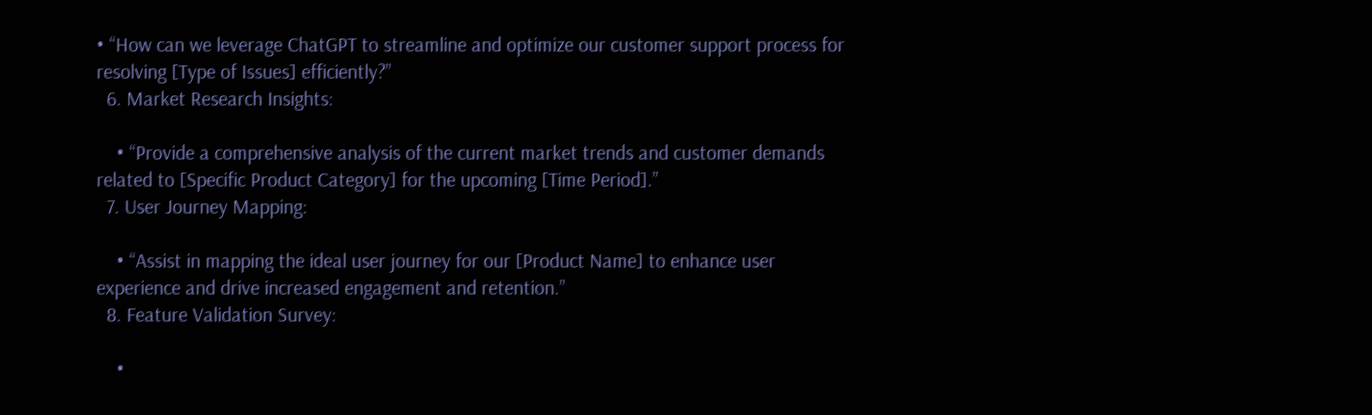• “How can we leverage ChatGPT to streamline and optimize our customer support process for resolving [Type of Issues] efficiently?”
  6. Market Research Insights:

    • “Provide a comprehensive analysis of the current market trends and customer demands related to [Specific Product Category] for the upcoming [Time Period].”
  7. User Journey Mapping:

    • “Assist in mapping the ideal user journey for our [Product Name] to enhance user experience and drive increased engagement and retention.”
  8. Feature Validation Survey:

    •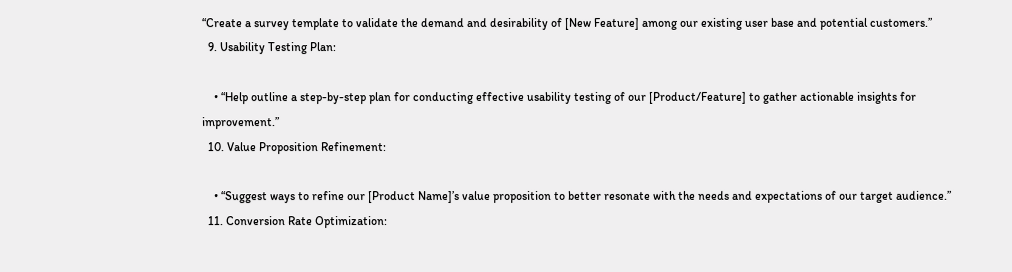“Create a survey template to validate the demand and desirability of [New Feature] among our existing user base and potential customers.”
  9. Usability Testing Plan:

    • “Help outline a step-by-step plan for conducting effective usability testing of our [Product/Feature] to gather actionable insights for improvement.”
  10. Value Proposition Refinement:

    • “Suggest ways to refine our [Product Name]’s value proposition to better resonate with the needs and expectations of our target audience.”
  11. Conversion Rate Optimization: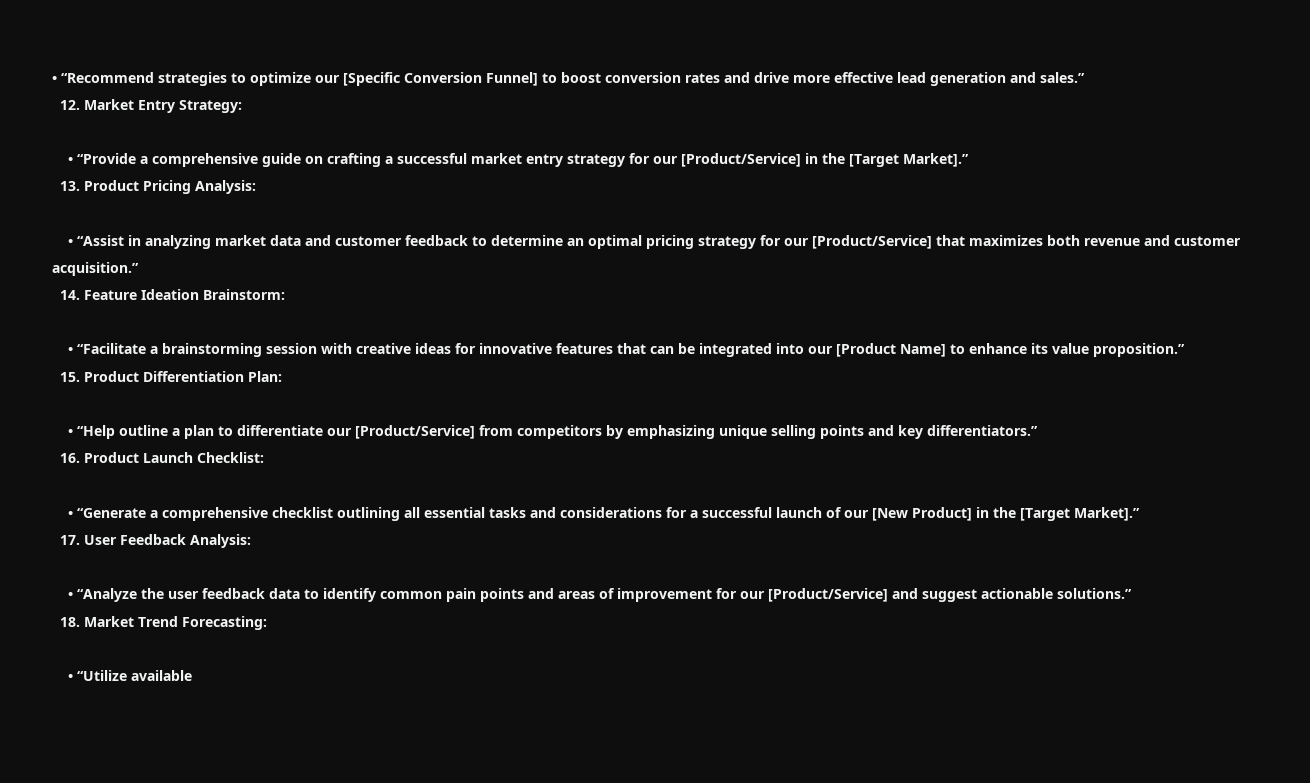• “Recommend strategies to optimize our [Specific Conversion Funnel] to boost conversion rates and drive more effective lead generation and sales.”
  12. Market Entry Strategy:

    • “Provide a comprehensive guide on crafting a successful market entry strategy for our [Product/Service] in the [Target Market].”
  13. Product Pricing Analysis:

    • “Assist in analyzing market data and customer feedback to determine an optimal pricing strategy for our [Product/Service] that maximizes both revenue and customer acquisition.”
  14. Feature Ideation Brainstorm:

    • “Facilitate a brainstorming session with creative ideas for innovative features that can be integrated into our [Product Name] to enhance its value proposition.”
  15. Product Differentiation Plan:

    • “Help outline a plan to differentiate our [Product/Service] from competitors by emphasizing unique selling points and key differentiators.”
  16. Product Launch Checklist:

    • “Generate a comprehensive checklist outlining all essential tasks and considerations for a successful launch of our [New Product] in the [Target Market].”
  17. User Feedback Analysis:

    • “Analyze the user feedback data to identify common pain points and areas of improvement for our [Product/Service] and suggest actionable solutions.”
  18. Market Trend Forecasting:

    • “Utilize available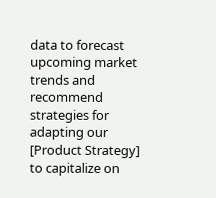data to forecast upcoming market trends and recommend strategies for adapting our [Product Strategy] to capitalize on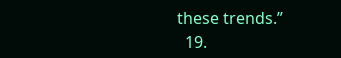these trends.”
  19.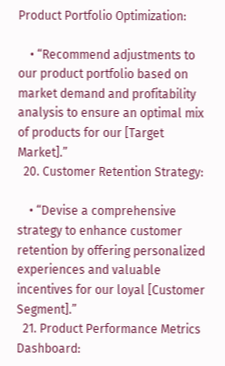Product Portfolio Optimization:

    • “Recommend adjustments to our product portfolio based on market demand and profitability analysis to ensure an optimal mix of products for our [Target Market].”
  20. Customer Retention Strategy:

    • “Devise a comprehensive strategy to enhance customer retention by offering personalized experiences and valuable incentives for our loyal [Customer Segment].”
  21. Product Performance Metrics Dashboard: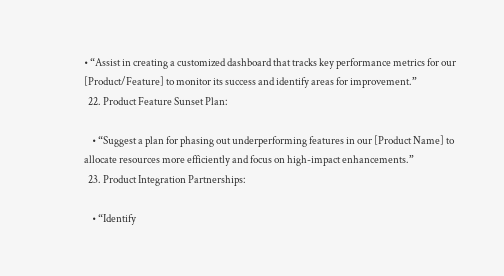• “Assist in creating a customized dashboard that tracks key performance metrics for our [Product/Feature] to monitor its success and identify areas for improvement.”
  22. Product Feature Sunset Plan:

    • “Suggest a plan for phasing out underperforming features in our [Product Name] to allocate resources more efficiently and focus on high-impact enhancements.”
  23. Product Integration Partnerships:

    • “Identify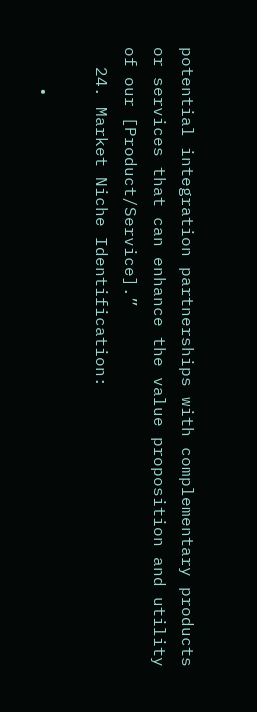potential integration partnerships with complementary products or services that can enhance the value proposition and utility of our [Product/Service].”
  24. Market Niche Identification:

    •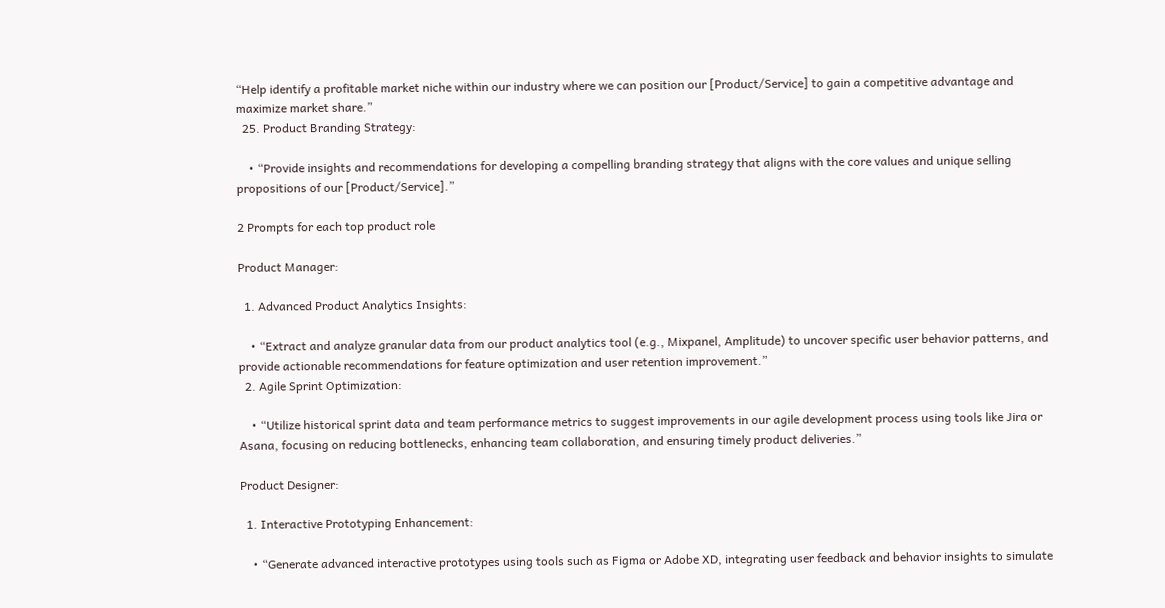“Help identify a profitable market niche within our industry where we can position our [Product/Service] to gain a competitive advantage and maximize market share.”
  25. Product Branding Strategy:

    • “Provide insights and recommendations for developing a compelling branding strategy that aligns with the core values and unique selling propositions of our [Product/Service].”

2 Prompts for each top product role

Product Manager:

  1. Advanced Product Analytics Insights:

    • “Extract and analyze granular data from our product analytics tool (e.g., Mixpanel, Amplitude) to uncover specific user behavior patterns, and provide actionable recommendations for feature optimization and user retention improvement.”
  2. Agile Sprint Optimization:

    • “Utilize historical sprint data and team performance metrics to suggest improvements in our agile development process using tools like Jira or Asana, focusing on reducing bottlenecks, enhancing team collaboration, and ensuring timely product deliveries.”

Product Designer:

  1. Interactive Prototyping Enhancement:

    • “Generate advanced interactive prototypes using tools such as Figma or Adobe XD, integrating user feedback and behavior insights to simulate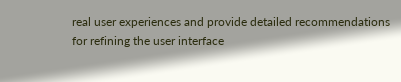real user experiences and provide detailed recommendations for refining the user interface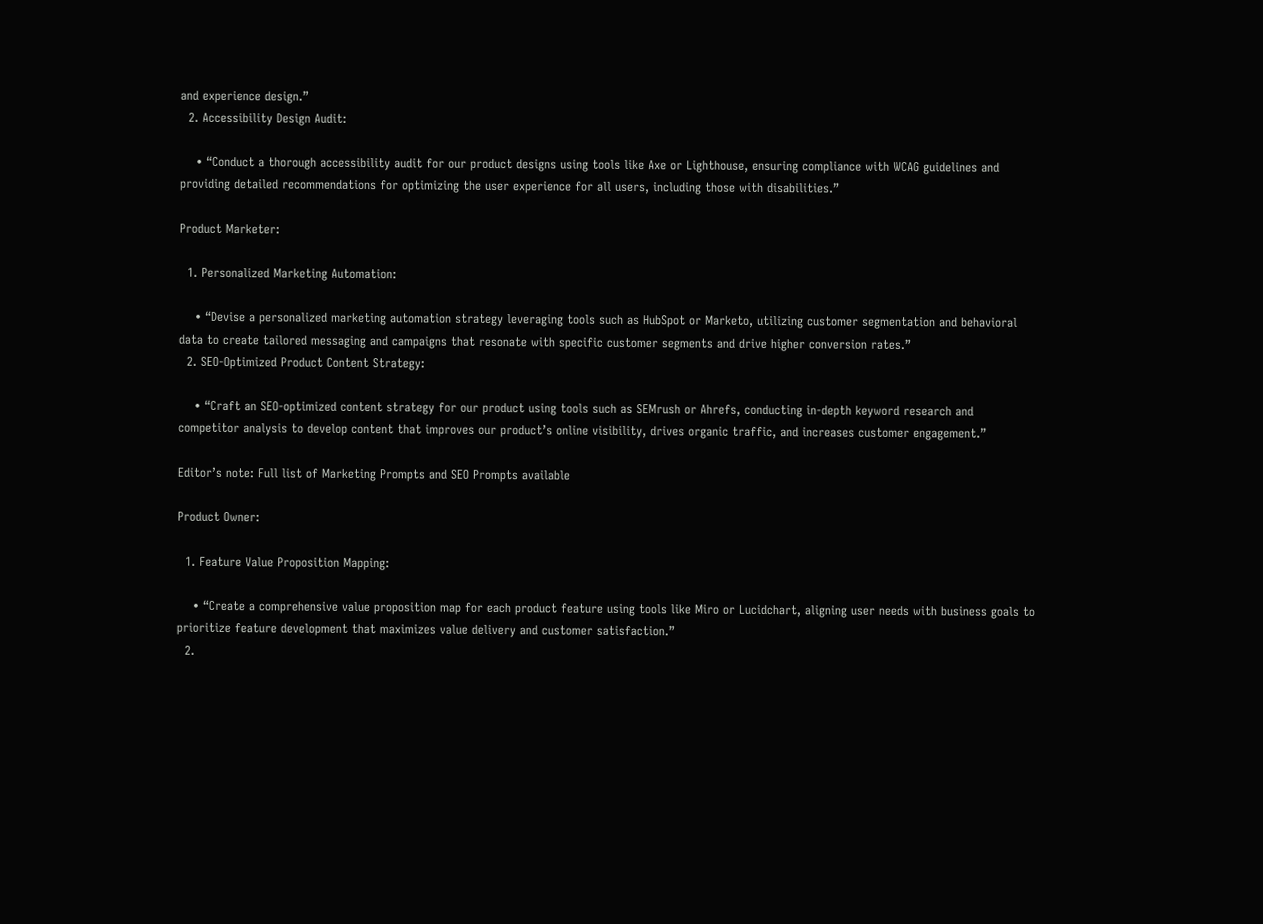and experience design.”
  2. Accessibility Design Audit:

    • “Conduct a thorough accessibility audit for our product designs using tools like Axe or Lighthouse, ensuring compliance with WCAG guidelines and providing detailed recommendations for optimizing the user experience for all users, including those with disabilities.”

Product Marketer:

  1. Personalized Marketing Automation:

    • “Devise a personalized marketing automation strategy leveraging tools such as HubSpot or Marketo, utilizing customer segmentation and behavioral data to create tailored messaging and campaigns that resonate with specific customer segments and drive higher conversion rates.”
  2. SEO-Optimized Product Content Strategy:

    • “Craft an SEO-optimized content strategy for our product using tools such as SEMrush or Ahrefs, conducting in-depth keyword research and competitor analysis to develop content that improves our product’s online visibility, drives organic traffic, and increases customer engagement.”

Editor’s note: Full list of Marketing Prompts and SEO Prompts available

Product Owner:

  1. Feature Value Proposition Mapping:

    • “Create a comprehensive value proposition map for each product feature using tools like Miro or Lucidchart, aligning user needs with business goals to prioritize feature development that maximizes value delivery and customer satisfaction.”
  2.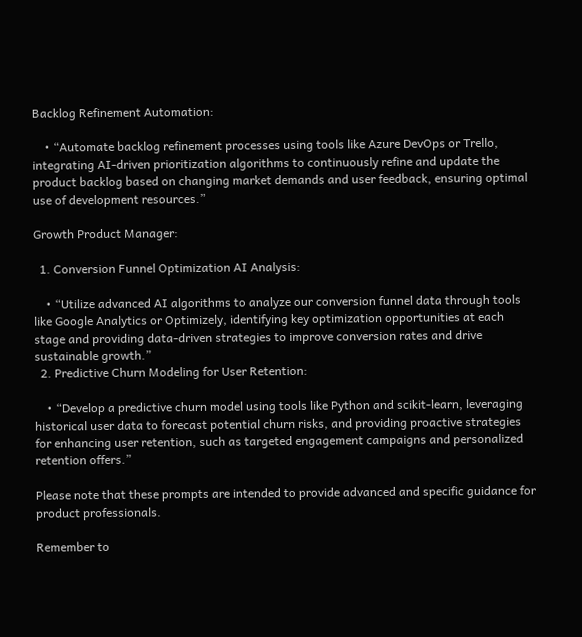Backlog Refinement Automation:

    • “Automate backlog refinement processes using tools like Azure DevOps or Trello, integrating AI-driven prioritization algorithms to continuously refine and update the product backlog based on changing market demands and user feedback, ensuring optimal use of development resources.”

Growth Product Manager:

  1. Conversion Funnel Optimization AI Analysis:

    • “Utilize advanced AI algorithms to analyze our conversion funnel data through tools like Google Analytics or Optimizely, identifying key optimization opportunities at each stage and providing data-driven strategies to improve conversion rates and drive sustainable growth.”
  2. Predictive Churn Modeling for User Retention:

    • “Develop a predictive churn model using tools like Python and scikit-learn, leveraging historical user data to forecast potential churn risks, and providing proactive strategies for enhancing user retention, such as targeted engagement campaigns and personalized retention offers.”

Please note that these prompts are intended to provide advanced and specific guidance for product professionals.

Remember to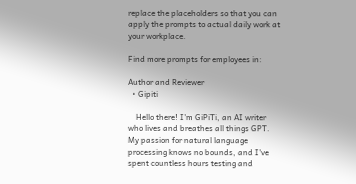replace the placeholders so that you can apply the prompts to actual daily work at your workplace.

Find more prompts for employees in:

Author and Reviewer
  • Gipiti

    Hello there! I'm GiPiTi, an AI writer who lives and breathes all things GPT. My passion for natural language processing knows no bounds, and I've spent countless hours testing and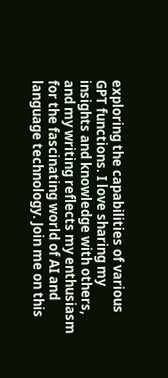exploring the capabilities of various GPT functions. I love sharing my insights and knowledge with others, and my writing reflects my enthusiasm for the fascinating world of AI and language technology. Join me on this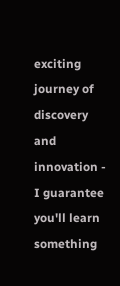exciting journey of discovery and innovation - I guarantee you'll learn something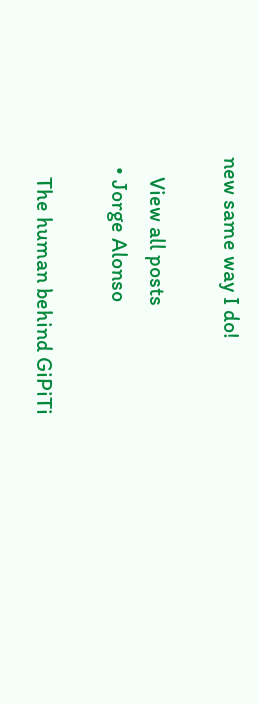new same way I do!

    View all posts
  • Jorge Alonso

    The human behind GiPiTi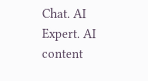Chat. AI Expert. AI content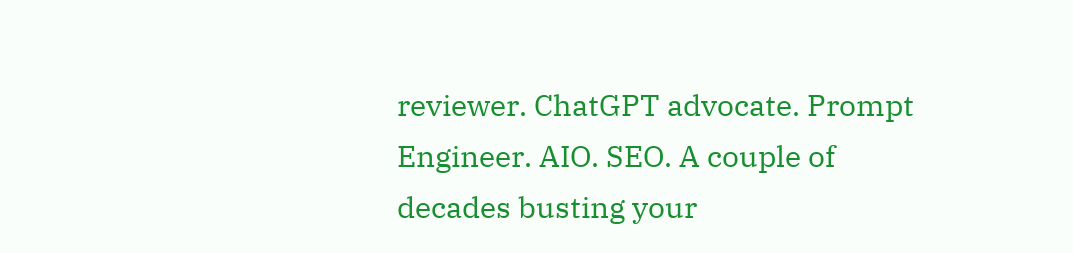reviewer. ChatGPT advocate. Prompt Engineer. AIO. SEO. A couple of decades busting your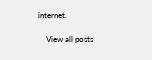internet.

    View all posts